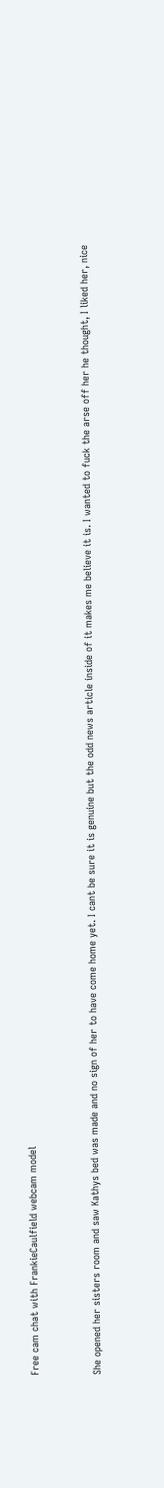Free cam chat with FrankieCaulfield webcam model


She opened her sisters room and saw Kathys bed was made and no sign of her to have come home yet. I cant be sure it is genuine but the odd news article inside of it makes me believe it is. I wanted to fuck the arse off her he thought, I liked her, nice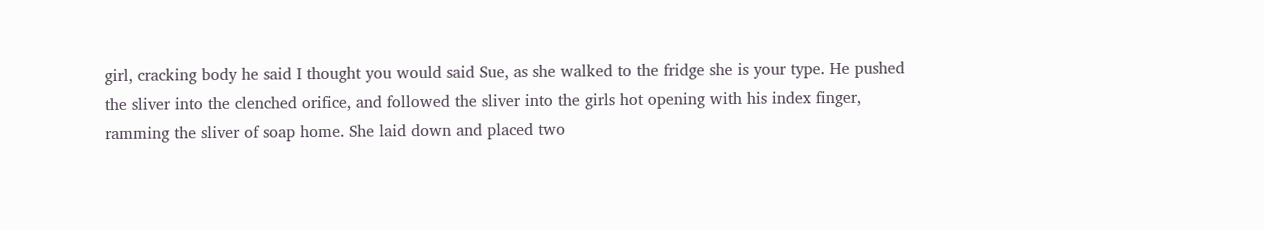girl, cracking body he said I thought you would said Sue, as she walked to the fridge she is your type. He pushed the sliver into the clenched orifice, and followed the sliver into the girls hot opening with his index finger, ramming the sliver of soap home. She laid down and placed two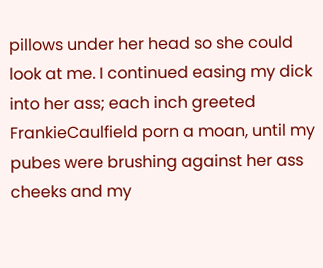pillows under her head so she could look at me. I continued easing my dick into her ass; each inch greeted FrankieCaulfield porn a moan, until my pubes were brushing against her ass cheeks and my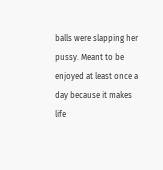balls were slapping her pussy. Meant to be enjoyed at least once a day because it makes life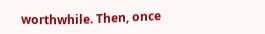worthwhile. Then, once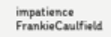impatience FrankieCaulfield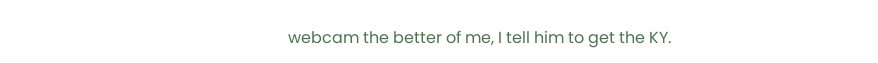webcam the better of me, I tell him to get the KY.